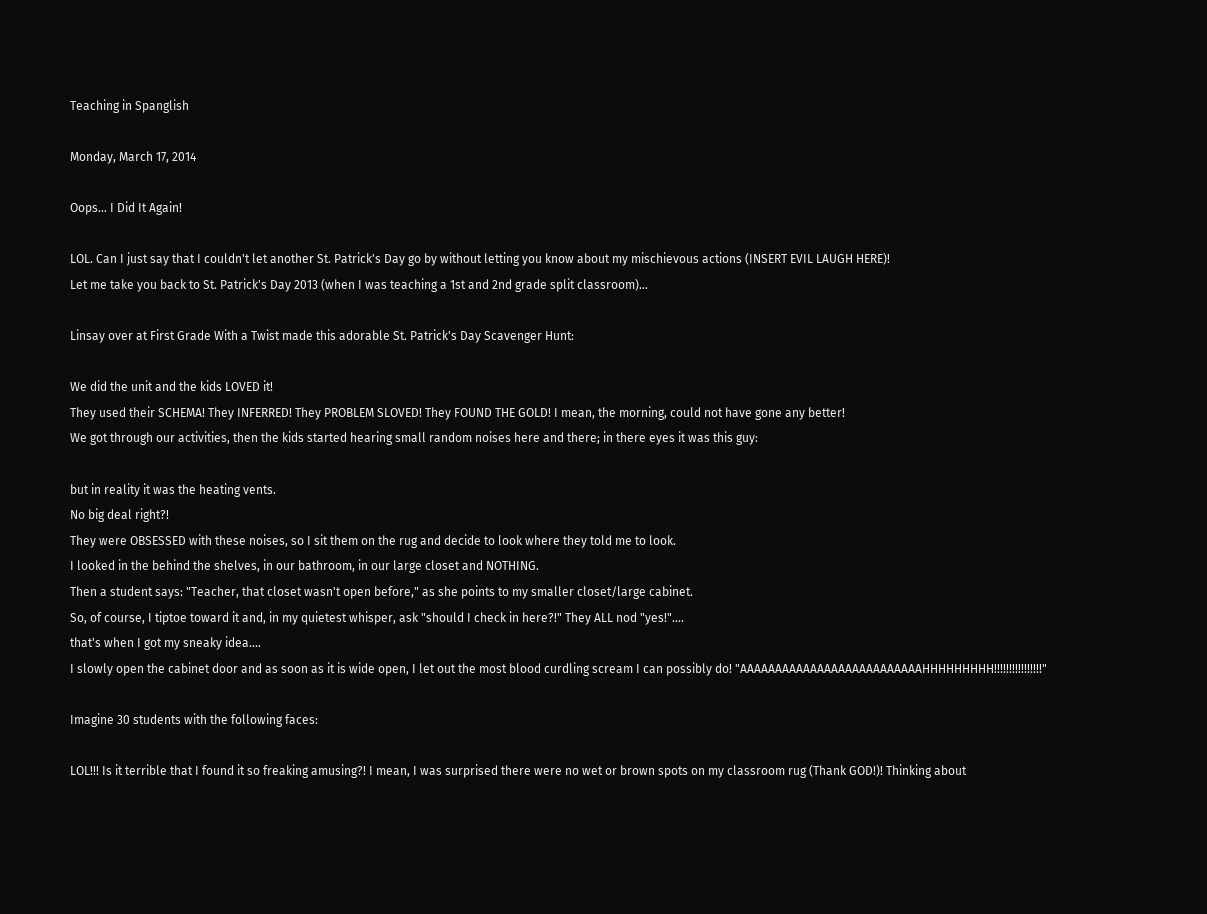Teaching in Spanglish

Monday, March 17, 2014

Oops... I Did It Again!

LOL. Can I just say that I couldn't let another St. Patrick's Day go by without letting you know about my mischievous actions (INSERT EVIL LAUGH HERE)!
Let me take you back to St. Patrick's Day 2013 (when I was teaching a 1st and 2nd grade split classroom)...

Linsay over at First Grade With a Twist made this adorable St. Patrick's Day Scavenger Hunt:

We did the unit and the kids LOVED it!
They used their SCHEMA! They INFERRED! They PROBLEM SLOVED! They FOUND THE GOLD! I mean, the morning, could not have gone any better!
We got through our activities, then the kids started hearing small random noises here and there; in there eyes it was this guy:

but in reality it was the heating vents.
No big deal right?!
They were OBSESSED with these noises, so I sit them on the rug and decide to look where they told me to look.
I looked in the behind the shelves, in our bathroom, in our large closet and NOTHING.
Then a student says: "Teacher, that closet wasn't open before," as she points to my smaller closet/large cabinet.
So, of course, I tiptoe toward it and, in my quietest whisper, ask "should I check in here?!" They ALL nod "yes!"....
that's when I got my sneaky idea....
I slowly open the cabinet door and as soon as it is wide open, I let out the most blood curdling scream I can possibly do! "AAAAAAAAAAAAAAAAAAAAAAAAAAHHHHHHHHH!!!!!!!!!!!!!!!!"

Imagine 30 students with the following faces:

LOL!!! Is it terrible that I found it so freaking amusing?! I mean, I was surprised there were no wet or brown spots on my classroom rug (Thank GOD!)! Thinking about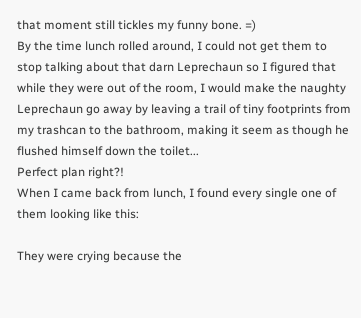that moment still tickles my funny bone. =)
By the time lunch rolled around, I could not get them to stop talking about that darn Leprechaun so I figured that while they were out of the room, I would make the naughty Leprechaun go away by leaving a trail of tiny footprints from my trashcan to the bathroom, making it seem as though he flushed himself down the toilet...
Perfect plan right?!
When I came back from lunch, I found every single one of them looking like this:

They were crying because the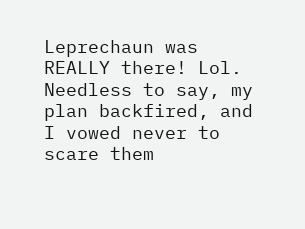Leprechaun was REALLY there! Lol.
Needless to say, my plan backfired, and I vowed never to scare them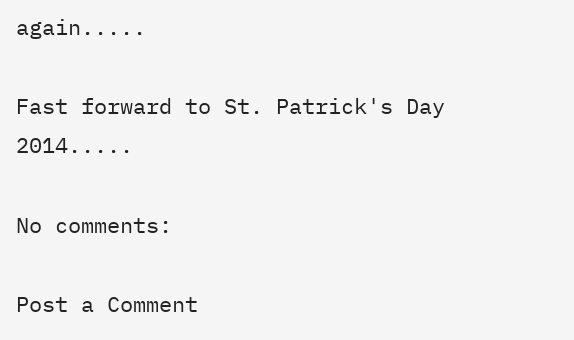again.....

Fast forward to St. Patrick's Day 2014.....

No comments:

Post a Comment